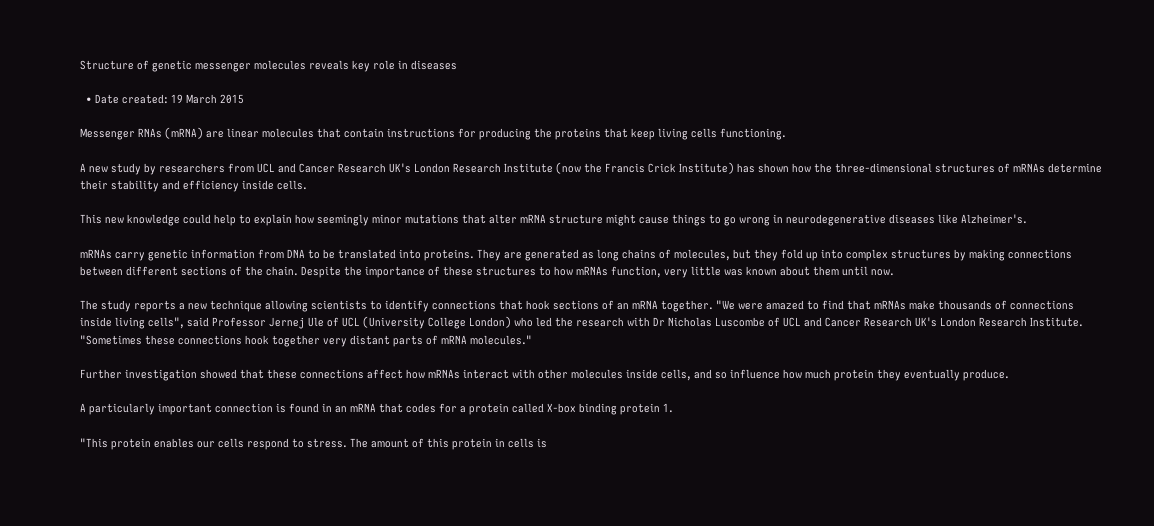Structure of genetic messenger molecules reveals key role in diseases

  • Date created: 19 March 2015

Messenger RNAs (mRNA) are linear molecules that contain instructions for producing the proteins that keep living cells functioning.

A new study by researchers from UCL and Cancer Research UK's London Research Institute (now the Francis Crick Institute) has shown how the three-dimensional structures of mRNAs determine their stability and efficiency inside cells.

This new knowledge could help to explain how seemingly minor mutations that alter mRNA structure might cause things to go wrong in neurodegenerative diseases like Alzheimer's.

mRNAs carry genetic information from DNA to be translated into proteins. They are generated as long chains of molecules, but they fold up into complex structures by making connections between different sections of the chain. Despite the importance of these structures to how mRNAs function, very little was known about them until now.

The study reports a new technique allowing scientists to identify connections that hook sections of an mRNA together. "We were amazed to find that mRNAs make thousands of connections inside living cells", said Professor Jernej Ule of UCL (University College London) who led the research with Dr Nicholas Luscombe of UCL and Cancer Research UK's London Research Institute. "Sometimes these connections hook together very distant parts of mRNA molecules."

Further investigation showed that these connections affect how mRNAs interact with other molecules inside cells, and so influence how much protein they eventually produce.

A particularly important connection is found in an mRNA that codes for a protein called X-box binding protein 1.

"This protein enables our cells respond to stress. The amount of this protein in cells is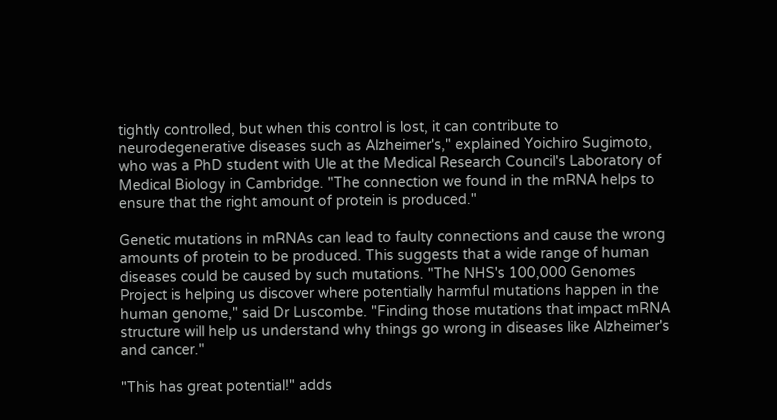tightly controlled, but when this control is lost, it can contribute to neurodegenerative diseases such as Alzheimer's," explained Yoichiro Sugimoto, who was a PhD student with Ule at the Medical Research Council's Laboratory of Medical Biology in Cambridge. "The connection we found in the mRNA helps to ensure that the right amount of protein is produced."

Genetic mutations in mRNAs can lead to faulty connections and cause the wrong amounts of protein to be produced. This suggests that a wide range of human diseases could be caused by such mutations. "The NHS's 100,000 Genomes Project is helping us discover where potentially harmful mutations happen in the human genome," said Dr Luscombe. "Finding those mutations that impact mRNA structure will help us understand why things go wrong in diseases like Alzheimer's and cancer."

"This has great potential!" adds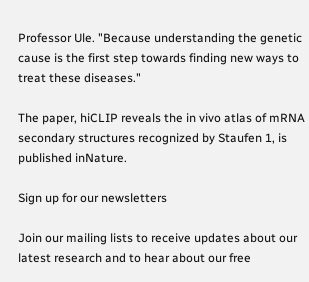Professor Ule. "Because understanding the genetic cause is the first step towards finding new ways to treat these diseases."

The paper, hiCLIP reveals the in vivo atlas of mRNA secondary structures recognized by Staufen 1, is published inNature.

Sign up for our newsletters

Join our mailing lists to receive updates about our latest research and to hear about our free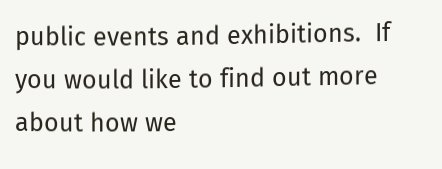public events and exhibitions.  If you would like to find out more about how we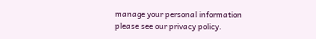manage your personal information please see our privacy policy.